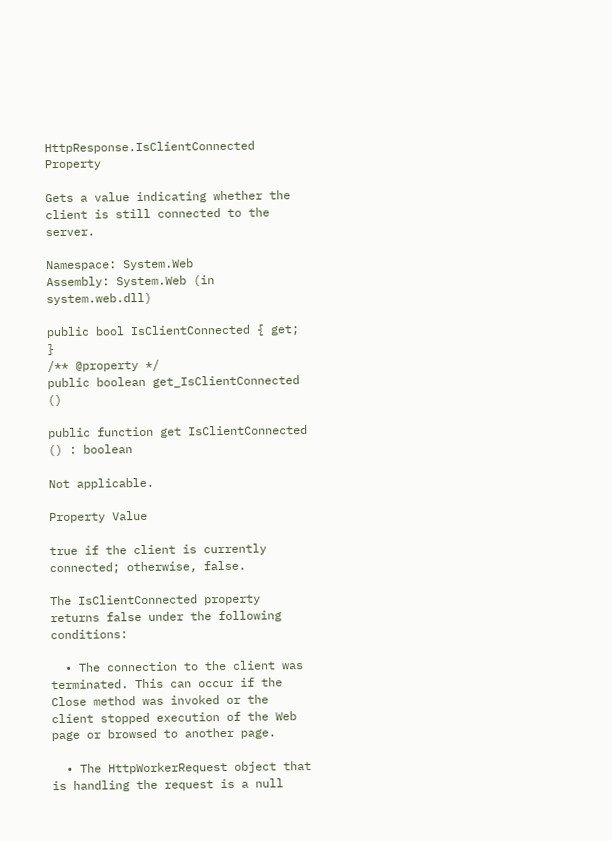HttpResponse.IsClientConnected Property

Gets a value indicating whether the client is still connected to the server.

Namespace: System.Web
Assembly: System.Web (in system.web.dll)

public bool IsClientConnected { get; }
/** @property */
public boolean get_IsClientConnected ()

public function get IsClientConnected () : boolean

Not applicable.

Property Value

true if the client is currently connected; otherwise, false.

The IsClientConnected property returns false under the following conditions:

  • The connection to the client was terminated. This can occur if the Close method was invoked or the client stopped execution of the Web page or browsed to another page.

  • The HttpWorkerRequest object that is handling the request is a null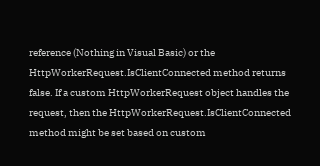reference (Nothing in Visual Basic) or the HttpWorkerRequest.IsClientConnected method returns false. If a custom HttpWorkerRequest object handles the request, then the HttpWorkerRequest.IsClientConnected method might be set based on custom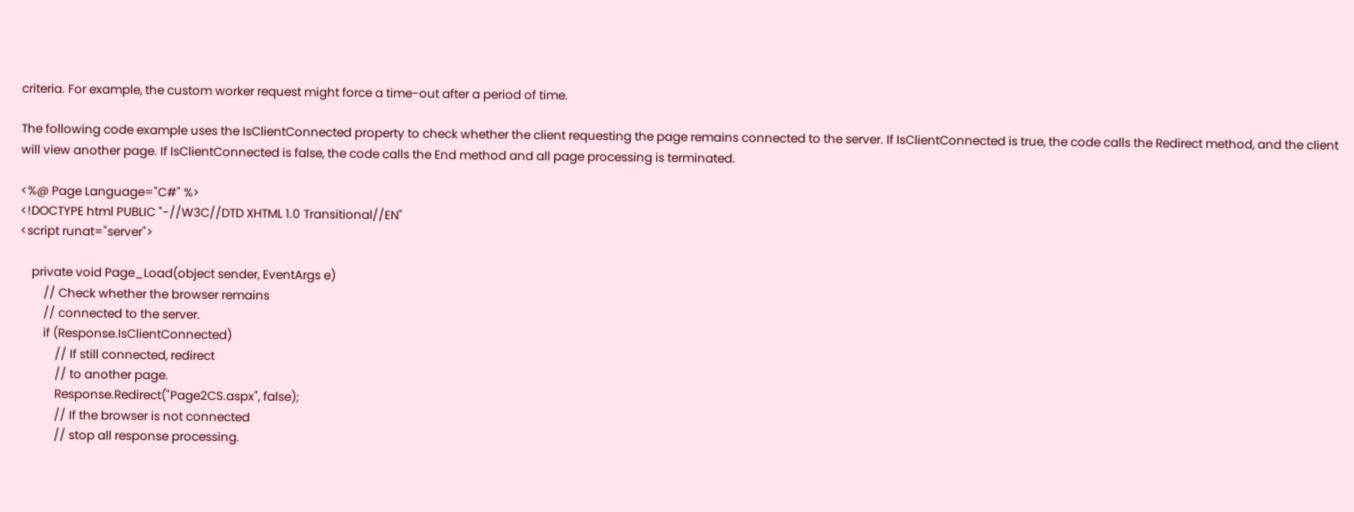criteria. For example, the custom worker request might force a time-out after a period of time.

The following code example uses the IsClientConnected property to check whether the client requesting the page remains connected to the server. If IsClientConnected is true, the code calls the Redirect method, and the client will view another page. If IsClientConnected is false, the code calls the End method and all page processing is terminated.

<%@ Page Language="C#" %>
<!DOCTYPE html PUBLIC "-//W3C//DTD XHTML 1.0 Transitional//EN"
<script runat="server">

    private void Page_Load(object sender, EventArgs e)
        // Check whether the browser remains
        // connected to the server.
        if (Response.IsClientConnected)
            // If still connected, redirect
            // to another page.
            Response.Redirect("Page2CS.aspx", false);
            // If the browser is not connected
            // stop all response processing.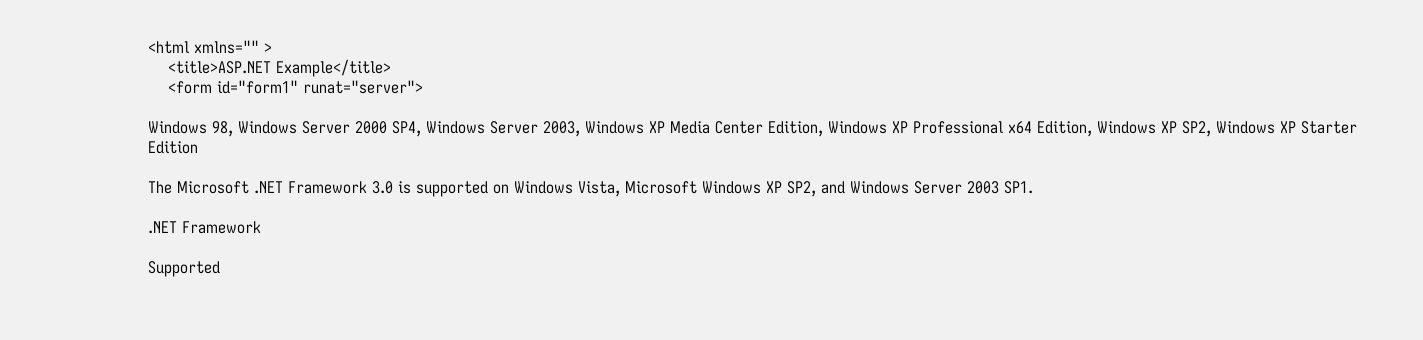<html xmlns="" >
    <title>ASP.NET Example</title>
    <form id="form1" runat="server">

Windows 98, Windows Server 2000 SP4, Windows Server 2003, Windows XP Media Center Edition, Windows XP Professional x64 Edition, Windows XP SP2, Windows XP Starter Edition

The Microsoft .NET Framework 3.0 is supported on Windows Vista, Microsoft Windows XP SP2, and Windows Server 2003 SP1.

.NET Framework

Supported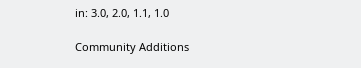in: 3.0, 2.0, 1.1, 1.0

Community Additions